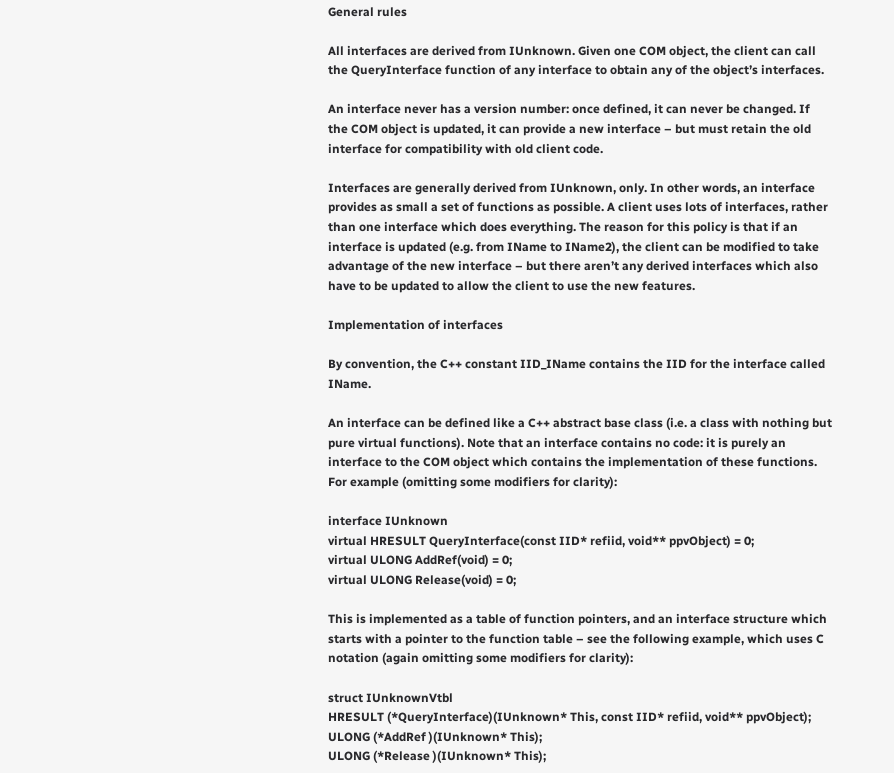General rules

All interfaces are derived from IUnknown. Given one COM object, the client can call the QueryInterface function of any interface to obtain any of the object’s interfaces.

An interface never has a version number: once defined, it can never be changed. If the COM object is updated, it can provide a new interface – but must retain the old interface for compatibility with old client code.

Interfaces are generally derived from IUnknown, only. In other words, an interface provides as small a set of functions as possible. A client uses lots of interfaces, rather than one interface which does everything. The reason for this policy is that if an interface is updated (e.g. from IName to IName2), the client can be modified to take advantage of the new interface – but there aren’t any derived interfaces which also have to be updated to allow the client to use the new features.

Implementation of interfaces

By convention, the C++ constant IID_IName contains the IID for the interface called IName.

An interface can be defined like a C++ abstract base class (i.e. a class with nothing but pure virtual functions). Note that an interface contains no code: it is purely an interface to the COM object which contains the implementation of these functions. For example (omitting some modifiers for clarity):

interface IUnknown
virtual HRESULT QueryInterface(const IID* refiid, void** ppvObject) = 0;
virtual ULONG AddRef(void) = 0;
virtual ULONG Release(void) = 0;

This is implemented as a table of function pointers, and an interface structure which starts with a pointer to the function table – see the following example, which uses C notation (again omitting some modifiers for clarity):

struct IUnknownVtbl
HRESULT (*QueryInterface)(IUnknown* This, const IID* refiid, void** ppvObject);
ULONG (*AddRef )(IUnknown* This);
ULONG (*Release )(IUnknown* This);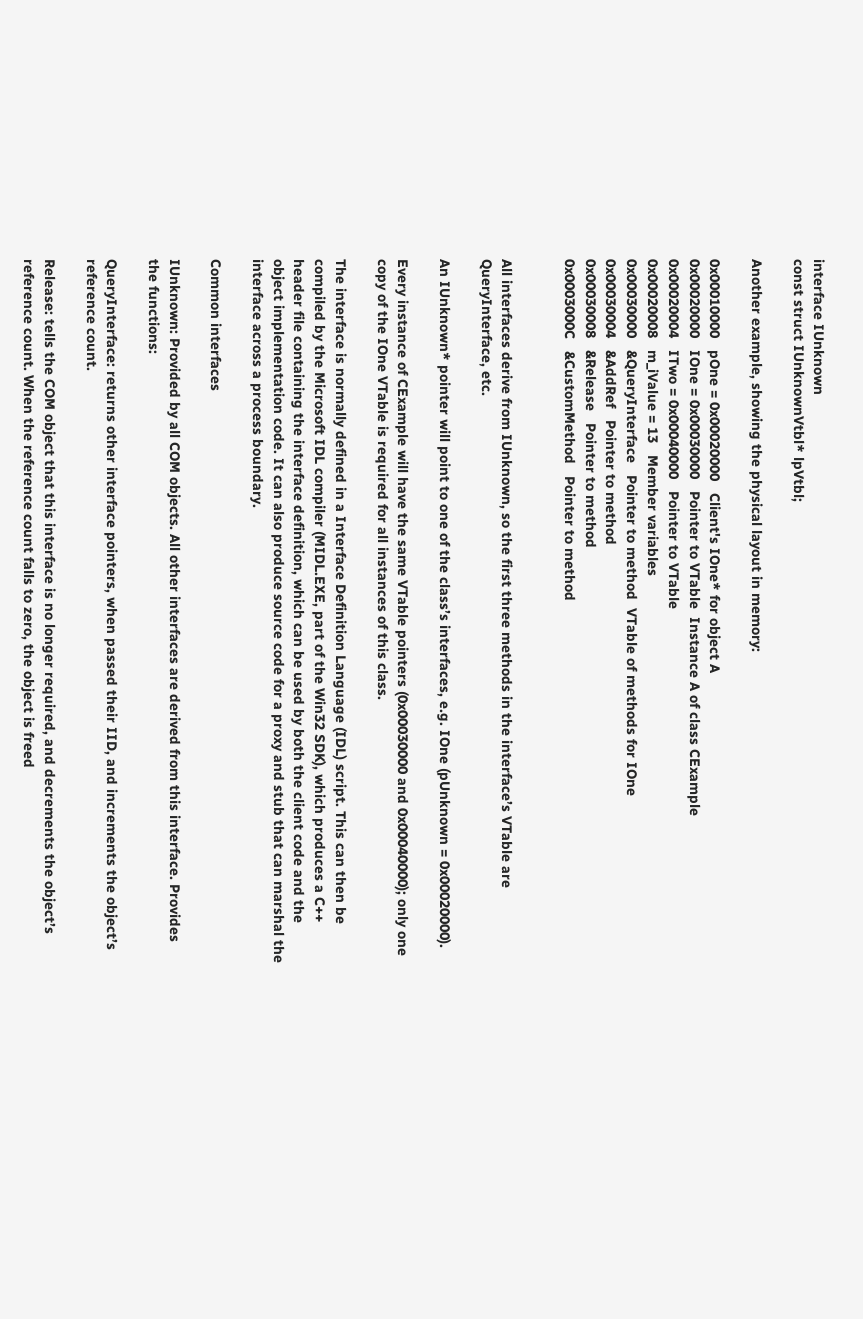interface IUnknown
const struct IUnknownVtbl* lpVtbl;

Another example, showing the physical layout in memory:

0x00010000   pOne = 0x00020000   Client's IOne* for object A
0x00020000   IOne = 0x00030000   Pointer to VTable  Instance A of class CExample
0x00020004   ITwo = 0x00040000   Pointer to VTable
0x00020008   m_iValue = 13   Member variables
0x00030000   &QueryInterface   Pointer to method  VTable of methods for IOne
0x00030004   &AddRef   Pointer to method
0x00030008   &Release   Pointer to method
0x0003000C   &CustomMethod   Pointer to method


All interfaces derive from IUnknown, so the first three methods in the interface’s VTable are QueryInterface, etc.

An IUnknown* pointer will point to one of the class’s interfaces, e.g. IOne (pUnknown = 0x00020000).

Every instance of CExample will have the same VTable pointers (0x00030000 and 0x00040000); only one copy of the IOne VTable is required for all instances of this class.

The interface is normally defined in a Interface Definition Language (IDL) script. This can then be compiled by the Microsoft IDL compiler (MIDL.EXE, part of the Win32 SDK), which produces a C++ header file containing the interface definition, which can be used by both the client code and the object implementation code. It can also produce source code for a proxy and stub that can marshal the interface across a process boundary.

Common interfaces

IUnknown: Provided by all COM objects. All other interfaces are derived from this interface. Provides the functions:

QueryInterface: returns other interface pointers, when passed their IID, and increments the object’s reference count.

Release: tells the COM object that this interface is no longer required, and decrements the object’s reference count. When the reference count falls to zero, the object is freed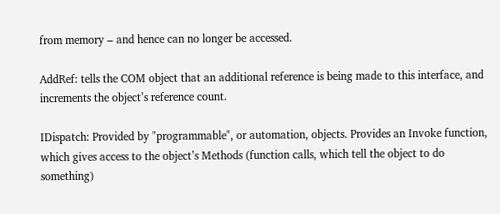from memory – and hence can no longer be accessed.

AddRef: tells the COM object that an additional reference is being made to this interface, and increments the object’s reference count.

IDispatch: Provided by "programmable", or automation, objects. Provides an Invoke function, which gives access to the object’s Methods (function calls, which tell the object to do something)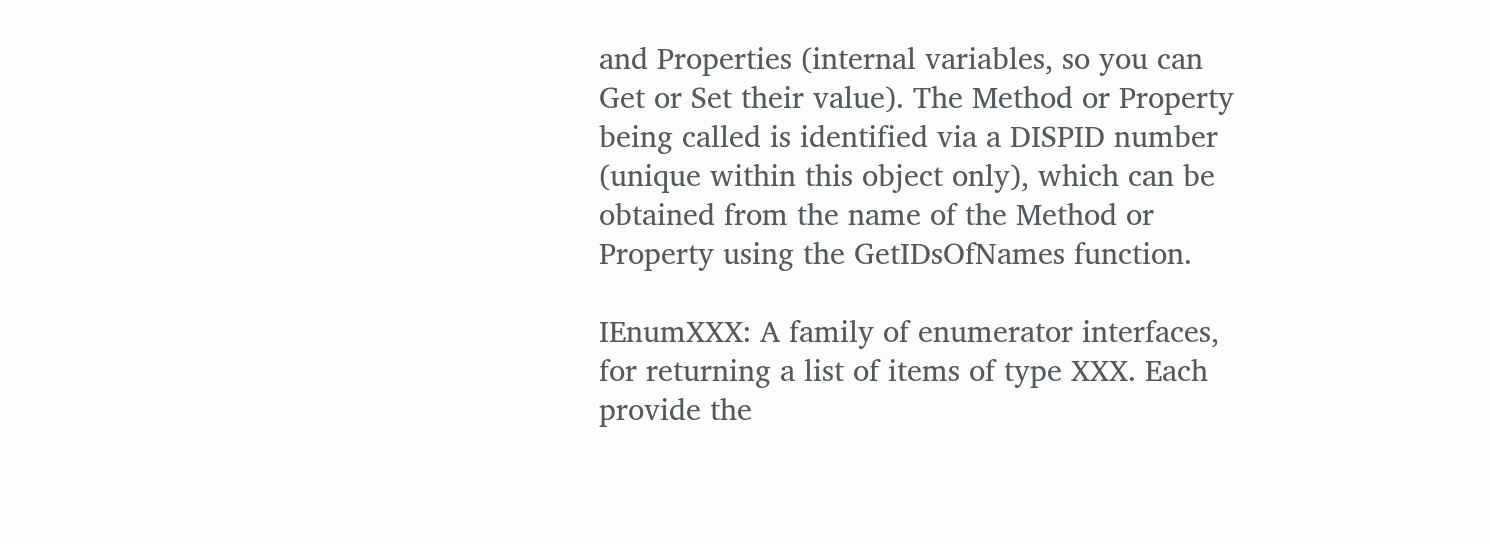and Properties (internal variables, so you can Get or Set their value). The Method or Property being called is identified via a DISPID number (unique within this object only), which can be obtained from the name of the Method or Property using the GetIDsOfNames function.

IEnumXXX: A family of enumerator interfaces, for returning a list of items of type XXX. Each provide the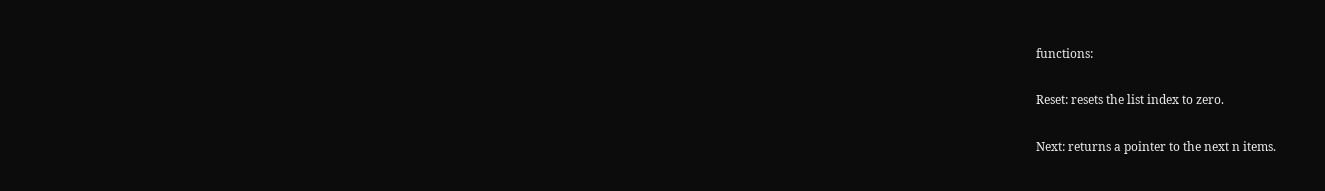functions:

Reset: resets the list index to zero.

Next: returns a pointer to the next n items.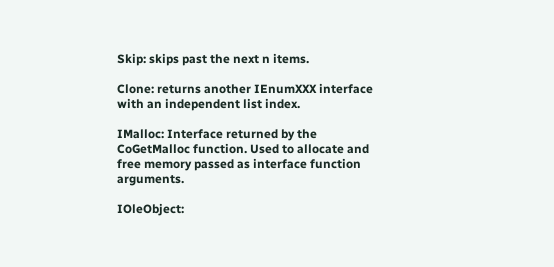Skip: skips past the next n items.

Clone: returns another IEnumXXX interface with an independent list index.

IMalloc: Interface returned by the CoGetMalloc function. Used to allocate and free memory passed as interface function arguments.

IOleObject: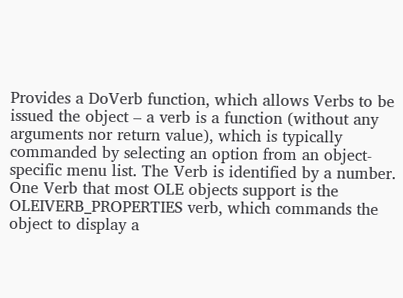Provides a DoVerb function, which allows Verbs to be issued the object – a verb is a function (without any arguments nor return value), which is typically commanded by selecting an option from an object-specific menu list. The Verb is identified by a number. One Verb that most OLE objects support is the OLEIVERB_PROPERTIES verb, which commands the object to display a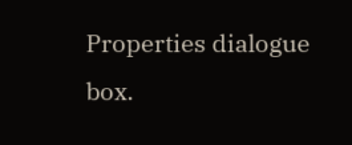Properties dialogue box.